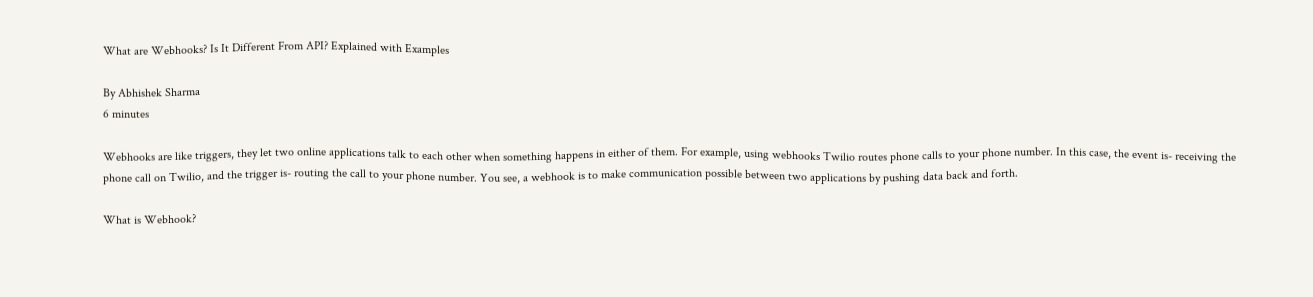What are Webhooks? Is It Different From API? Explained with Examples

By Abhishek Sharma
6 minutes

Webhooks are like triggers, they let two online applications talk to each other when something happens in either of them. For example, using webhooks Twilio routes phone calls to your phone number. In this case, the event is- receiving the phone call on Twilio, and the trigger is- routing the call to your phone number. You see, a webhook is to make communication possible between two applications by pushing data back and forth.

What is Webhook?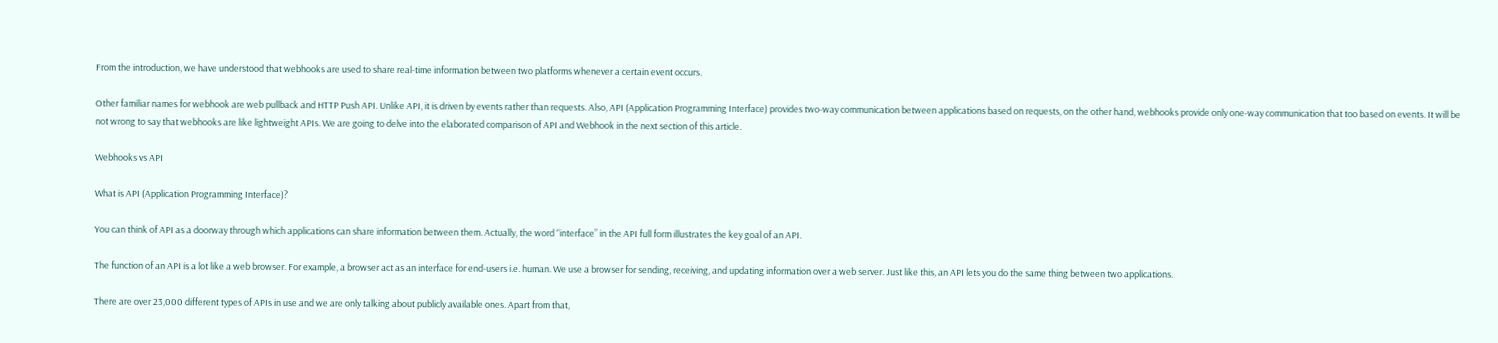From the introduction, we have understood that webhooks are used to share real-time information between two platforms whenever a certain event occurs.

Other familiar names for webhook are web pullback and HTTP Push API. Unlike API, it is driven by events rather than requests. Also, API (Application Programming Interface) provides two-way communication between applications based on requests, on the other hand, webhooks provide only one-way communication that too based on events. It will be not wrong to say that webhooks are like lightweight APIs. We are going to delve into the elaborated comparison of API and Webhook in the next section of this article.

Webhooks vs API

What is API (Application Programming Interface)?

You can think of API as a doorway through which applications can share information between them. Actually, the word “interface” in the API full form illustrates the key goal of an API.

The function of an API is a lot like a web browser. For example, a browser act as an interface for end-users i.e. human. We use a browser for sending, receiving, and updating information over a web server. Just like this, an API lets you do the same thing between two applications.

There are over 23,000 different types of APIs in use and we are only talking about publicly available ones. Apart from that,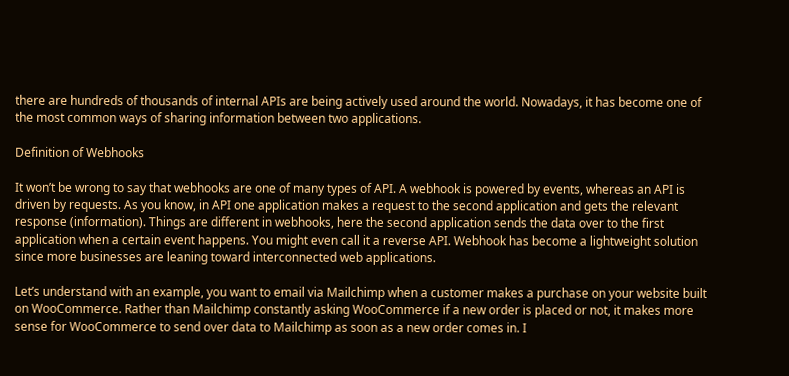there are hundreds of thousands of internal APIs are being actively used around the world. Nowadays, it has become one of the most common ways of sharing information between two applications.

Definition of Webhooks

It won’t be wrong to say that webhooks are one of many types of API. A webhook is powered by events, whereas an API is driven by requests. As you know, in API one application makes a request to the second application and gets the relevant response (information). Things are different in webhooks, here the second application sends the data over to the first application when a certain event happens. You might even call it a reverse API. Webhook has become a lightweight solution since more businesses are leaning toward interconnected web applications.

Let’s understand with an example, you want to email via Mailchimp when a customer makes a purchase on your website built on WooCommerce. Rather than Mailchimp constantly asking WooCommerce if a new order is placed or not, it makes more sense for WooCommerce to send over data to Mailchimp as soon as a new order comes in. I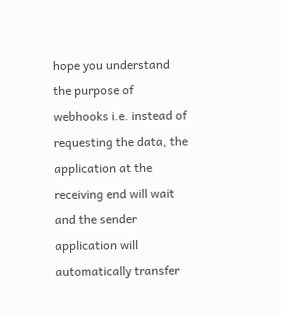hope you understand the purpose of webhooks i.e. instead of requesting the data, the application at the receiving end will wait and the sender application will automatically transfer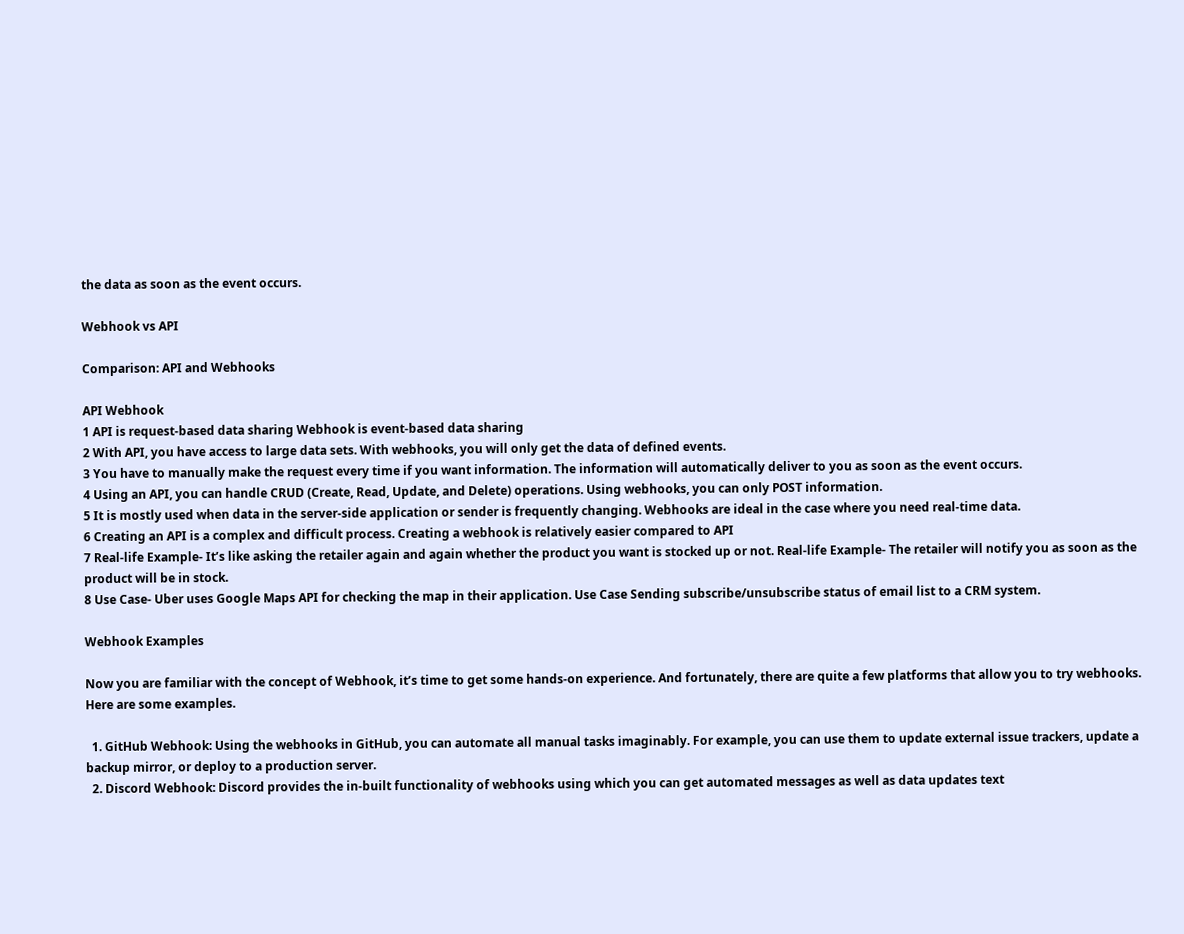the data as soon as the event occurs.

Webhook vs API

Comparison: API and Webhooks

API Webhook
1 API is request-based data sharing Webhook is event-based data sharing
2 With API, you have access to large data sets. With webhooks, you will only get the data of defined events.
3 You have to manually make the request every time if you want information. The information will automatically deliver to you as soon as the event occurs.
4 Using an API, you can handle CRUD (Create, Read, Update, and Delete) operations. Using webhooks, you can only POST information.
5 It is mostly used when data in the server-side application or sender is frequently changing. Webhooks are ideal in the case where you need real-time data.
6 Creating an API is a complex and difficult process. Creating a webhook is relatively easier compared to API
7 Real-life Example- It’s like asking the retailer again and again whether the product you want is stocked up or not. Real-life Example- The retailer will notify you as soon as the product will be in stock.
8 Use Case- Uber uses Google Maps API for checking the map in their application. Use Case Sending subscribe/unsubscribe status of email list to a CRM system.

Webhook Examples

Now you are familiar with the concept of Webhook, it’s time to get some hands-on experience. And fortunately, there are quite a few platforms that allow you to try webhooks. Here are some examples.

  1. GitHub Webhook: Using the webhooks in GitHub, you can automate all manual tasks imaginably. For example, you can use them to update external issue trackers, update a backup mirror, or deploy to a production server.
  2. Discord Webhook: Discord provides the in-built functionality of webhooks using which you can get automated messages as well as data updates text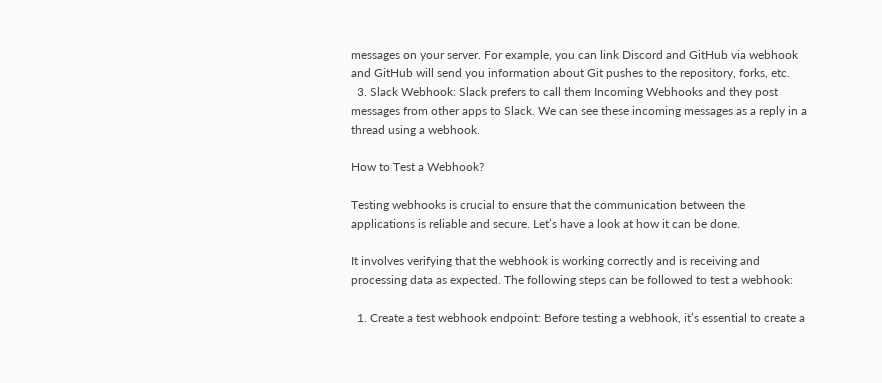messages on your server. For example, you can link Discord and GitHub via webhook and GitHub will send you information about Git pushes to the repository, forks, etc.
  3. Slack Webhook: Slack prefers to call them Incoming Webhooks and they post messages from other apps to Slack. We can see these incoming messages as a reply in a thread using a webhook.

How to Test a Webhook?

Testing webhooks is crucial to ensure that the communication between the applications is reliable and secure. Let’s have a look at how it can be done.

It involves verifying that the webhook is working correctly and is receiving and processing data as expected. The following steps can be followed to test a webhook:

  1. Create a test webhook endpoint: Before testing a webhook, it’s essential to create a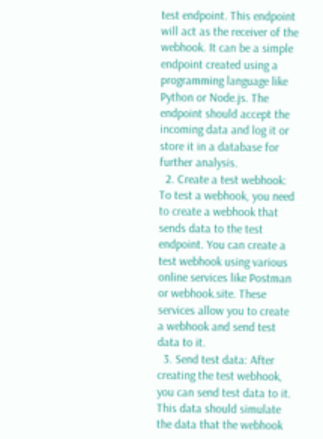test endpoint. This endpoint will act as the receiver of the webhook. It can be a simple endpoint created using a programming language like Python or Node.js. The endpoint should accept the incoming data and log it or store it in a database for further analysis.
  2. Create a test webhook: To test a webhook, you need to create a webhook that sends data to the test endpoint. You can create a test webhook using various online services like Postman or webhook.site. These services allow you to create a webhook and send test data to it.
  3. Send test data: After creating the test webhook, you can send test data to it. This data should simulate the data that the webhook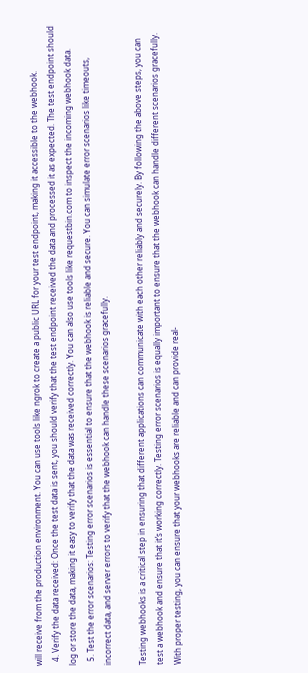will receive from the production environment. You can use tools like ngrok to create a public URL for your test endpoint, making it accessible to the webhook.
  4. Verify the data received: Once the test data is sent, you should verify that the test endpoint received the data and processed it as expected. The test endpoint should log or store the data, making it easy to verify that the data was received correctly. You can also use tools like requestbin.com to inspect the incoming webhook data.
  5. Test the error scenarios: Testing error scenarios is essential to ensure that the webhook is reliable and secure. You can simulate error scenarios like timeouts, incorrect data, and server errors to verify that the webhook can handle these scenarios gracefully.

Testing webhooks is a critical step in ensuring that different applications can communicate with each other reliably and securely. By following the above steps, you can test a webhook and ensure that it’s working correctly. Testing error scenarios is equally important to ensure that the webhook can handle different scenarios gracefully. With proper testing, you can ensure that your webhooks are reliable and can provide real-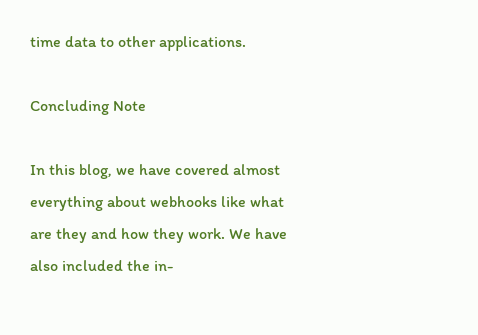time data to other applications.

Concluding Note

In this blog, we have covered almost everything about webhooks like what are they and how they work. We have also included the in-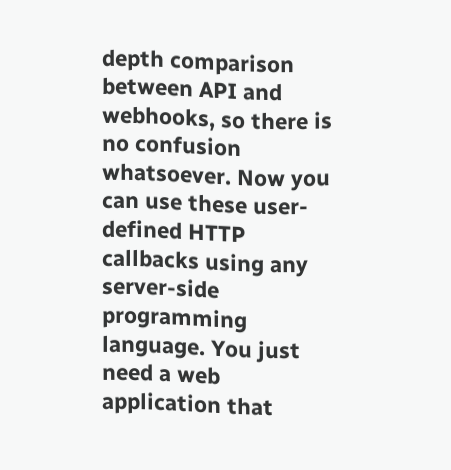depth comparison between API and webhooks, so there is no confusion whatsoever. Now you can use these user-defined HTTP callbacks using any server-side programming language. You just need a web application that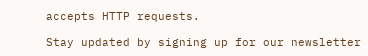accepts HTTP requests.

Stay updated by signing up for our newsletter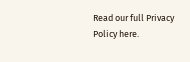Read our full Privacy Policy here.